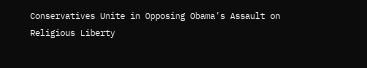Conservatives Unite in Opposing Obama’s Assault on Religious Liberty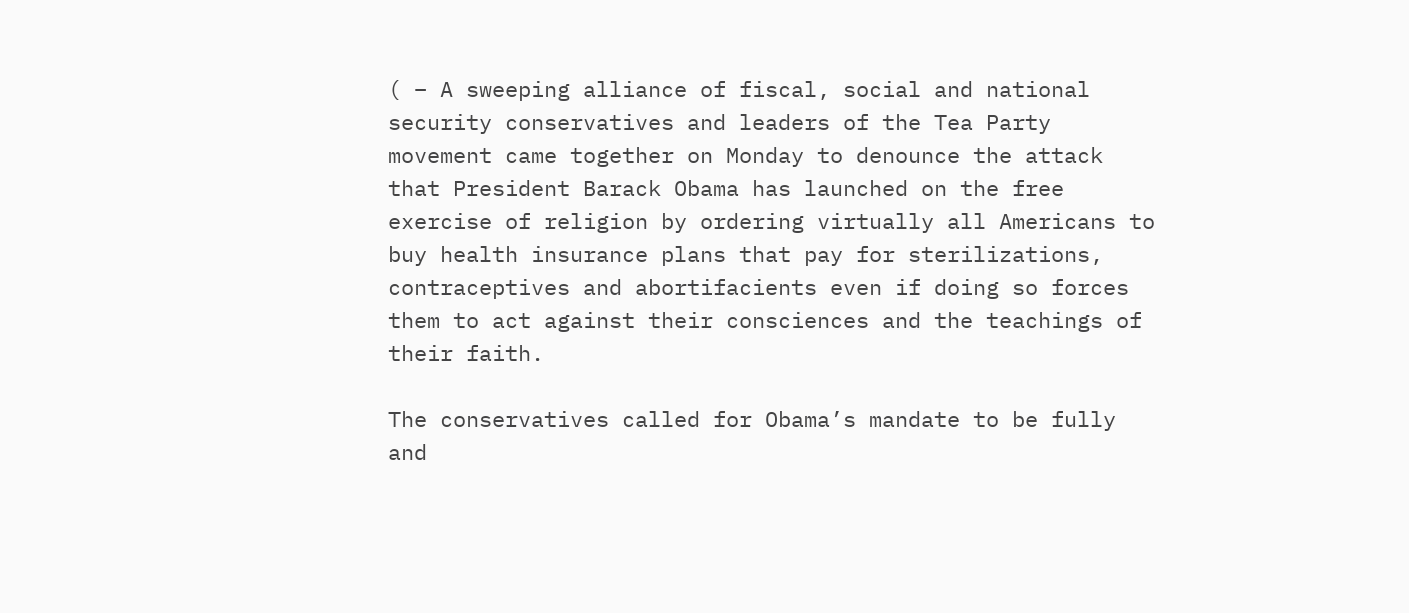( – A sweeping alliance of fiscal, social and national security conservatives and leaders of the Tea Party movement came together on Monday to denounce the attack that President Barack Obama has launched on the free exercise of religion by ordering virtually all Americans to buy health insurance plans that pay for sterilizations, contraceptives and abortifacients even if doing so forces them to act against their consciences and the teachings of their faith.

The conservatives called for Obama’s mandate to be fully and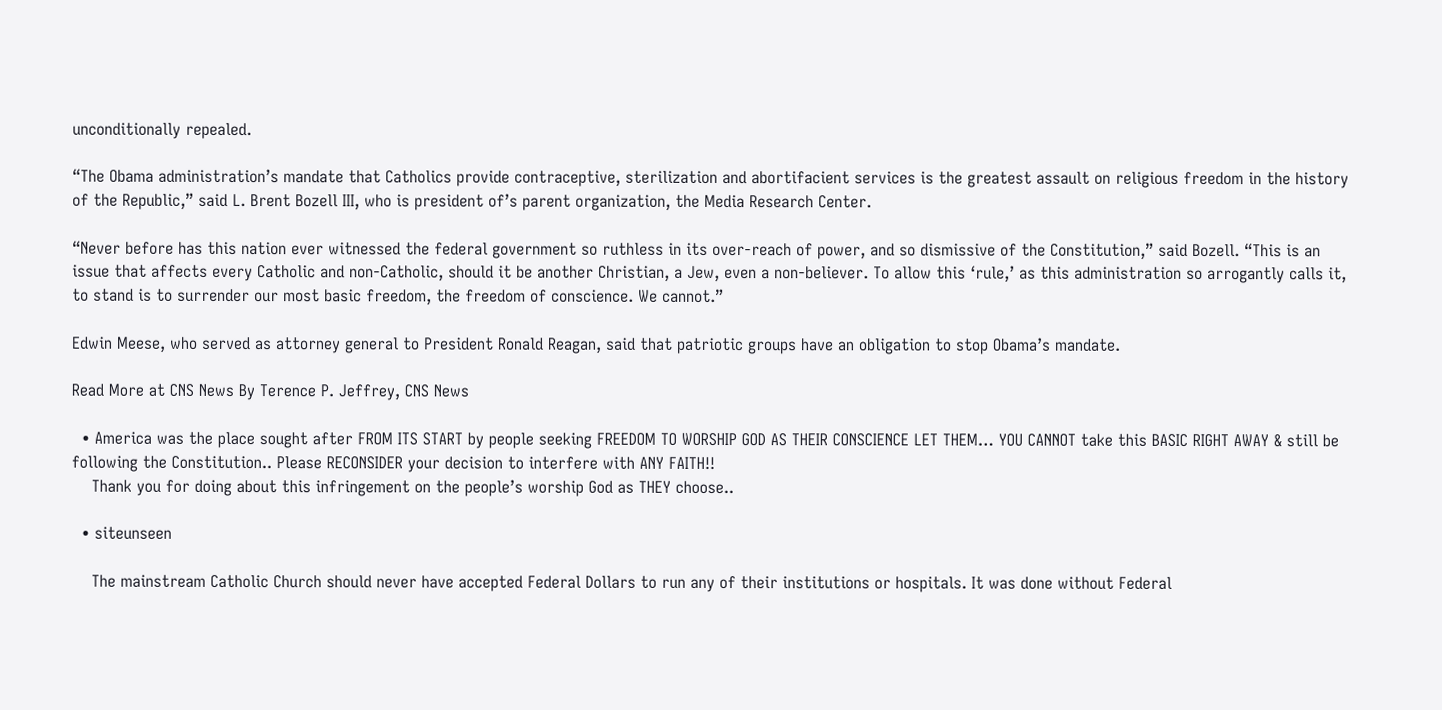unconditionally repealed.

“The Obama administration’s mandate that Catholics provide contraceptive, sterilization and abortifacient services is the greatest assault on religious freedom in the history of the Republic,” said L. Brent Bozell III, who is president of’s parent organization, the Media Research Center.

“Never before has this nation ever witnessed the federal government so ruthless in its over-reach of power, and so dismissive of the Constitution,” said Bozell. “This is an issue that affects every Catholic and non-Catholic, should it be another Christian, a Jew, even a non-believer. To allow this ‘rule,’ as this administration so arrogantly calls it, to stand is to surrender our most basic freedom, the freedom of conscience. We cannot.”

Edwin Meese, who served as attorney general to President Ronald Reagan, said that patriotic groups have an obligation to stop Obama’s mandate.

Read More at CNS News By Terence P. Jeffrey, CNS News

  • America was the place sought after FROM ITS START by people seeking FREEDOM TO WORSHIP GOD AS THEIR CONSCIENCE LET THEM… YOU CANNOT take this BASIC RIGHT AWAY & still be following the Constitution.. Please RECONSIDER your decision to interfere with ANY FAITH!!
    Thank you for doing about this infringement on the people’s worship God as THEY choose..

  • siteunseen

    The mainstream Catholic Church should never have accepted Federal Dollars to run any of their institutions or hospitals. It was done without Federal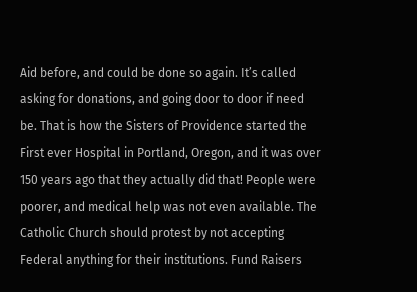Aid before, and could be done so again. It’s called asking for donations, and going door to door if need be. That is how the Sisters of Providence started the First ever Hospital in Portland, Oregon, and it was over 150 years ago that they actually did that! People were poorer, and medical help was not even available. The Catholic Church should protest by not accepting Federal anything for their institutions. Fund Raisers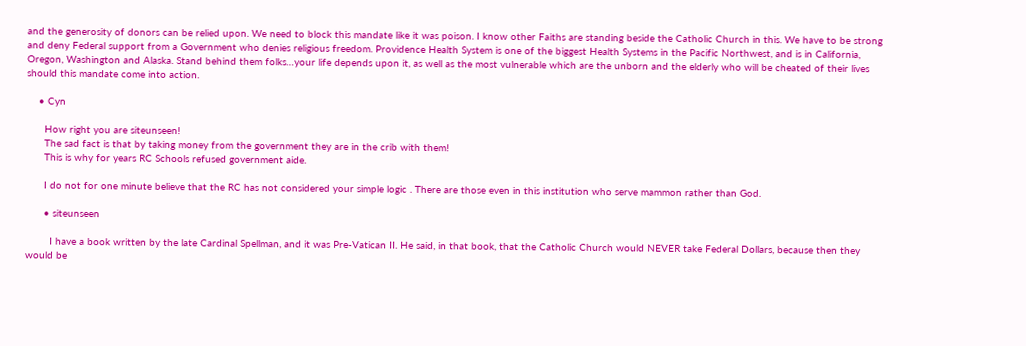and the generosity of donors can be relied upon. We need to block this mandate like it was poison. I know other Faiths are standing beside the Catholic Church in this. We have to be strong and deny Federal support from a Government who denies religious freedom. Providence Health System is one of the biggest Health Systems in the Pacific Northwest, and is in California, Oregon, Washington and Alaska. Stand behind them folks…your life depends upon it, as well as the most vulnerable which are the unborn and the elderly who will be cheated of their lives should this mandate come into action.

    • Cyn

      How right you are siteunseen!
      The sad fact is that by taking money from the government they are in the crib with them!
      This is why for years RC Schools refused government aide.

      I do not for one minute believe that the RC has not considered your simple logic . There are those even in this institution who serve mammon rather than God.

      • siteunseen

        I have a book written by the late Cardinal Spellman, and it was Pre-Vatican II. He said, in that book, that the Catholic Church would NEVER take Federal Dollars, because then they would be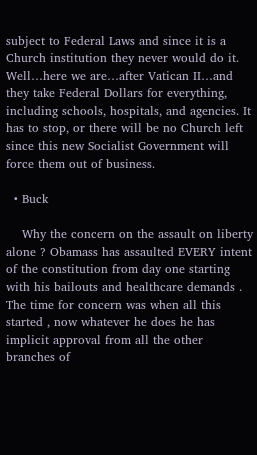subject to Federal Laws and since it is a Church institution they never would do it. Well…here we are…after Vatican II…and they take Federal Dollars for everything, including schools, hospitals, and agencies. It has to stop, or there will be no Church left since this new Socialist Government will force them out of business.

  • Buck

    Why the concern on the assault on liberty alone ? Obamass has assaulted EVERY intent of the constitution from day one starting with his bailouts and healthcare demands . The time for concern was when all this started , now whatever he does he has implicit approval from all the other branches of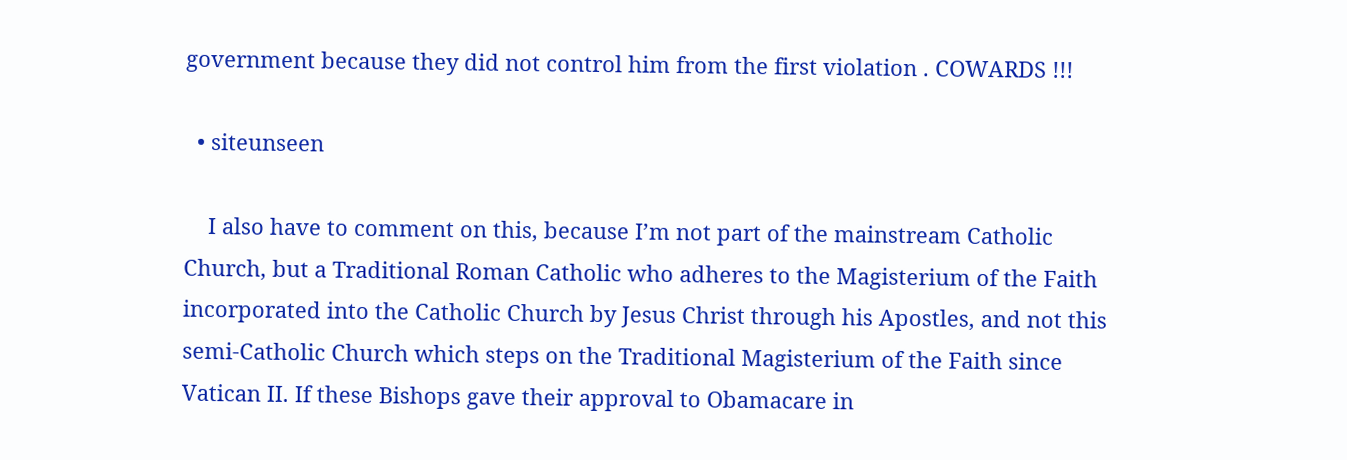government because they did not control him from the first violation . COWARDS !!!

  • siteunseen

    I also have to comment on this, because I’m not part of the mainstream Catholic Church, but a Traditional Roman Catholic who adheres to the Magisterium of the Faith incorporated into the Catholic Church by Jesus Christ through his Apostles, and not this semi-Catholic Church which steps on the Traditional Magisterium of the Faith since Vatican II. If these Bishops gave their approval to Obamacare in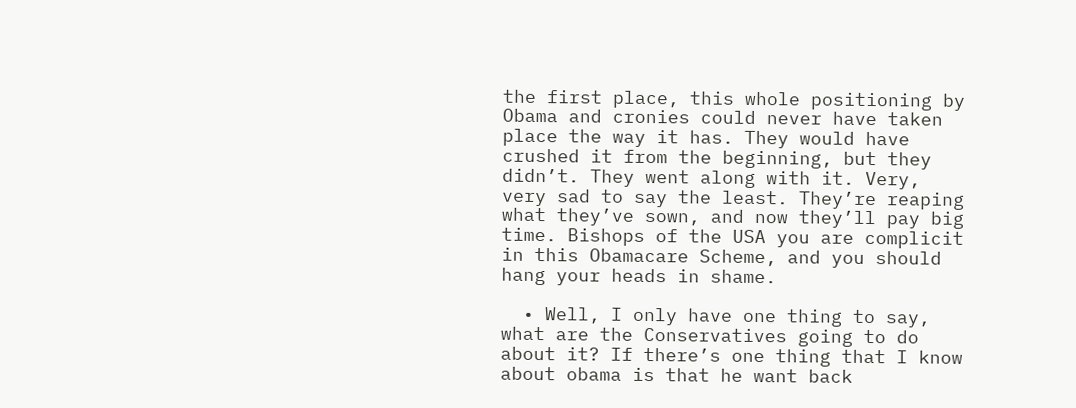the first place, this whole positioning by Obama and cronies could never have taken place the way it has. They would have crushed it from the beginning, but they didn’t. They went along with it. Very, very sad to say the least. They’re reaping what they’ve sown, and now they’ll pay big time. Bishops of the USA you are complicit in this Obamacare Scheme, and you should hang your heads in shame.

  • Well, I only have one thing to say, what are the Conservatives going to do about it? If there’s one thing that I know about obama is that he want back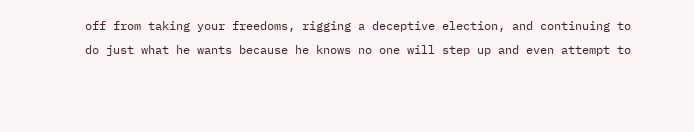off from taking your freedoms, rigging a deceptive election, and continuing to do just what he wants because he knows no one will step up and even attempt to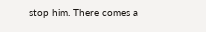stop him. There comes a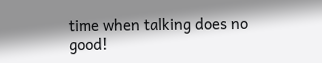time when talking does no good!